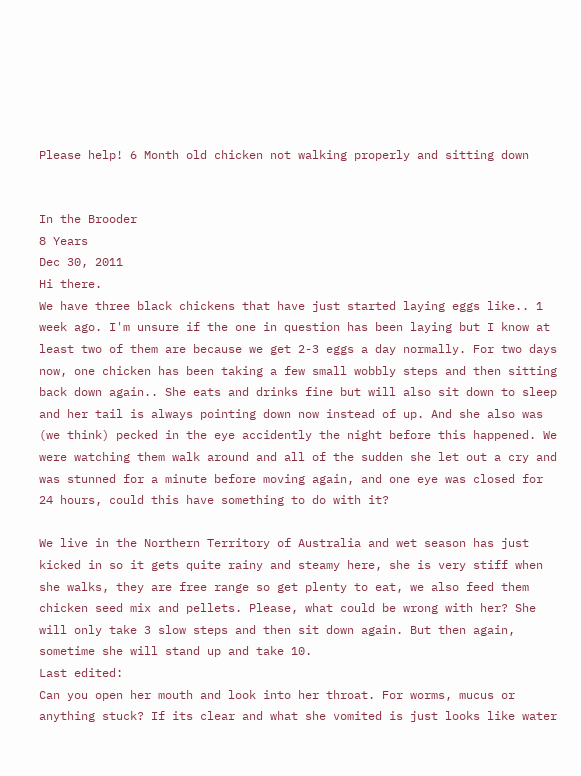Please help! 6 Month old chicken not walking properly and sitting down


In the Brooder
8 Years
Dec 30, 2011
Hi there.
We have three black chickens that have just started laying eggs like.. 1 week ago. I'm unsure if the one in question has been laying but I know at least two of them are because we get 2-3 eggs a day normally. For two days now, one chicken has been taking a few small wobbly steps and then sitting back down again.. She eats and drinks fine but will also sit down to sleep and her tail is always pointing down now instead of up. And she also was (we think) pecked in the eye accidently the night before this happened. We were watching them walk around and all of the sudden she let out a cry and was stunned for a minute before moving again, and one eye was closed for 24 hours, could this have something to do with it?

We live in the Northern Territory of Australia and wet season has just kicked in so it gets quite rainy and steamy here, she is very stiff when she walks, they are free range so get plenty to eat, we also feed them chicken seed mix and pellets. Please, what could be wrong with her? She will only take 3 slow steps and then sit down again. But then again, sometime she will stand up and take 10.
Last edited:
Can you open her mouth and look into her throat. For worms, mucus or anything stuck? If its clear and what she vomited is just looks like water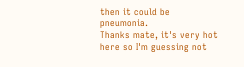then it could be pneumonia.
Thanks mate, it's very hot here so I'm guessing not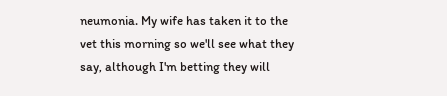neumonia. My wife has taken it to the vet this morning so we'll see what they say, although I'm betting they will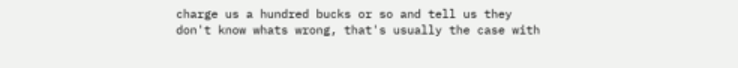charge us a hundred bucks or so and tell us they don't know whats wrong, that's usually the case with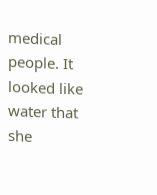medical people. It looked like water that she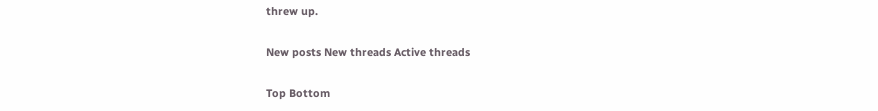threw up.

New posts New threads Active threads

Top Bottom